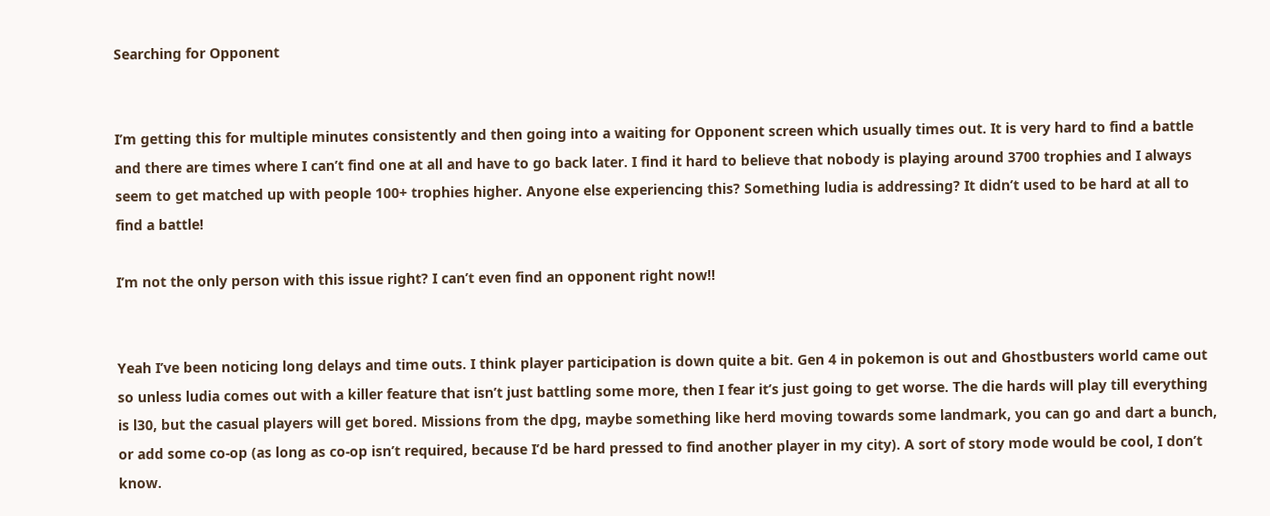Searching for Opponent


I’m getting this for multiple minutes consistently and then going into a waiting for Opponent screen which usually times out. It is very hard to find a battle and there are times where I can’t find one at all and have to go back later. I find it hard to believe that nobody is playing around 3700 trophies and I always seem to get matched up with people 100+ trophies higher. Anyone else experiencing this? Something ludia is addressing? It didn’t used to be hard at all to find a battle!

I’m not the only person with this issue right? I can’t even find an opponent right now!!


Yeah I’ve been noticing long delays and time outs. I think player participation is down quite a bit. Gen 4 in pokemon is out and Ghostbusters world came out so unless ludia comes out with a killer feature that isn’t just battling some more, then I fear it’s just going to get worse. The die hards will play till everything is l30, but the casual players will get bored. Missions from the dpg, maybe something like herd moving towards some landmark, you can go and dart a bunch, or add some co-op (as long as co-op isn’t required, because I’d be hard pressed to find another player in my city). A sort of story mode would be cool, I don’t know.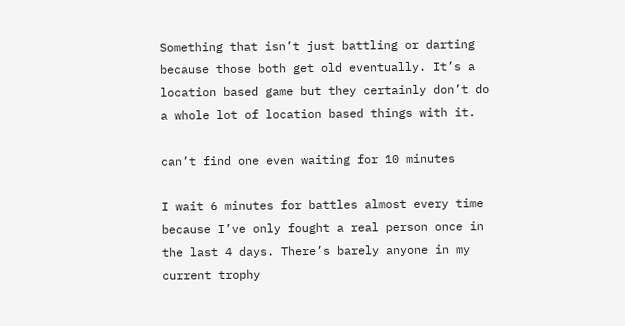Something that isn’t just battling or darting because those both get old eventually. It’s a location based game but they certainly don’t do a whole lot of location based things with it.

can’t find one even waiting for 10 minutes

I wait 6 minutes for battles almost every time because I’ve only fought a real person once in the last 4 days. There’s barely anyone in my current trophy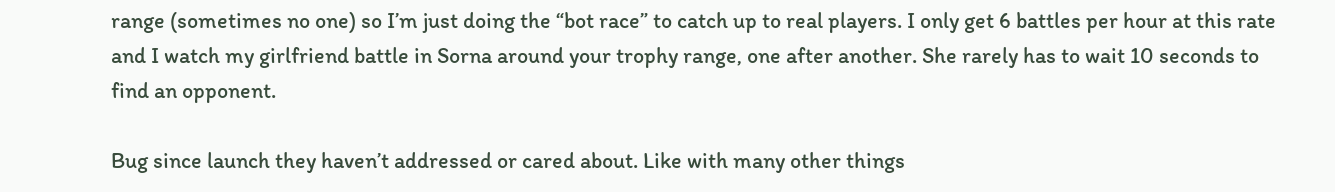range (sometimes no one) so I’m just doing the “bot race” to catch up to real players. I only get 6 battles per hour at this rate and I watch my girlfriend battle in Sorna around your trophy range, one after another. She rarely has to wait 10 seconds to find an opponent.

Bug since launch they haven’t addressed or cared about. Like with many other things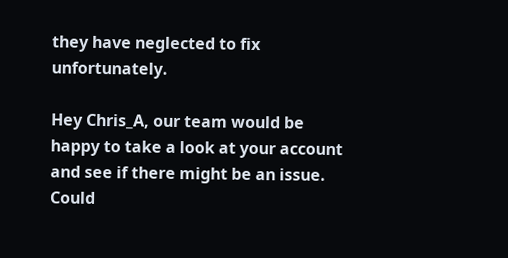they have neglected to fix unfortunately.

Hey Chris_A, our team would be happy to take a look at your account and see if there might be an issue. Could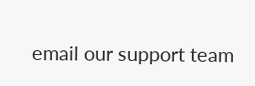email our support team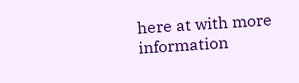here at with more information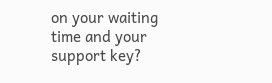on your waiting time and your support key?